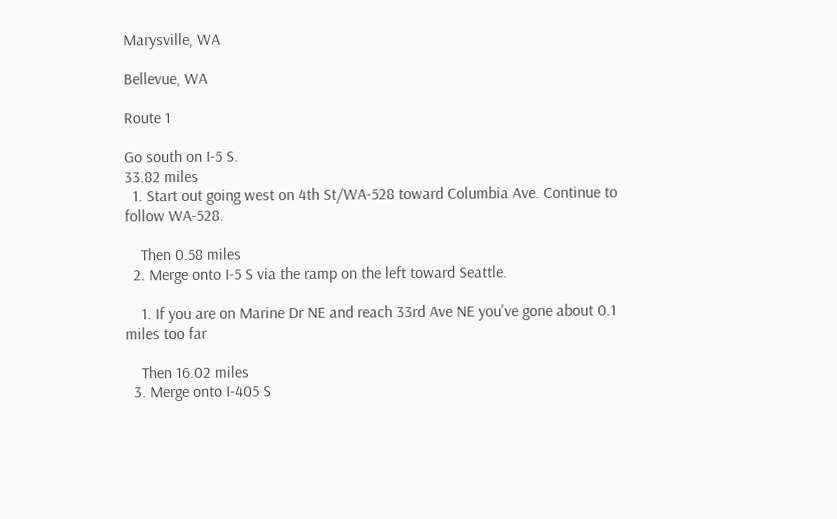Marysville, WA

Bellevue, WA

Route 1

Go south on I-5 S.
33.82 miles
  1. Start out going west on 4th St/WA-528 toward Columbia Ave. Continue to follow WA-528.

    Then 0.58 miles
  2. Merge onto I-5 S via the ramp on the left toward Seattle.

    1. If you are on Marine Dr NE and reach 33rd Ave NE you've gone about 0.1 miles too far

    Then 16.02 miles
  3. Merge onto I-405 S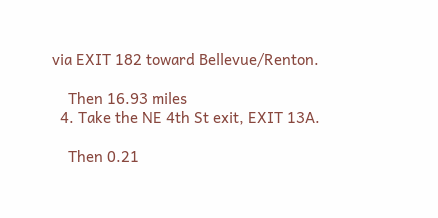via EXIT 182 toward Bellevue/Renton.

    Then 16.93 miles
  4. Take the NE 4th St exit, EXIT 13A.

    Then 0.21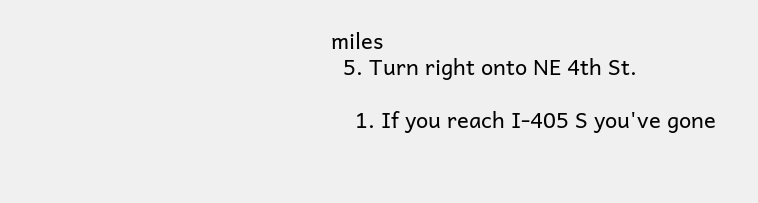miles
  5. Turn right onto NE 4th St.

    1. If you reach I-405 S you've gone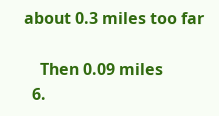about 0.3 miles too far

    Then 0.09 miles
  6.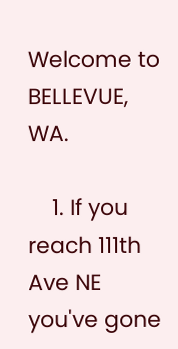Welcome to BELLEVUE, WA.

    1. If you reach 111th Ave NE you've gone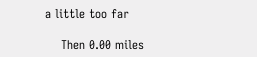a little too far

    Then 0.00 miles